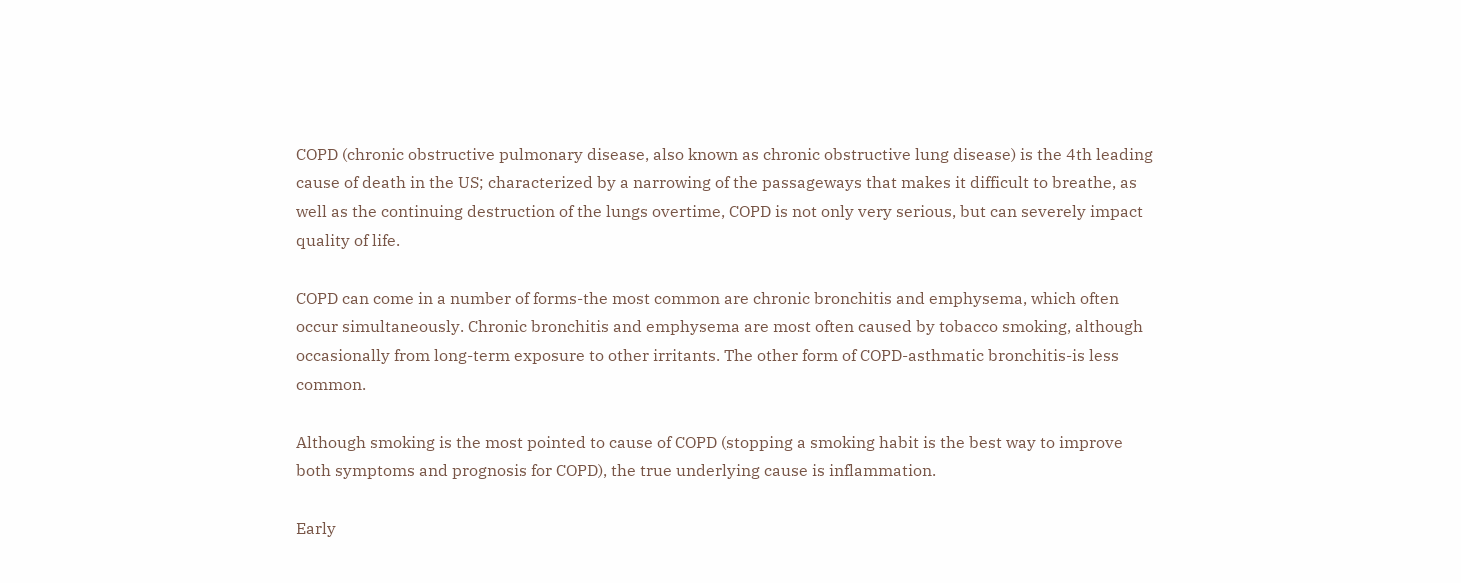COPD (chronic obstructive pulmonary disease, also known as chronic obstructive lung disease) is the 4th leading cause of death in the US; characterized by a narrowing of the passageways that makes it difficult to breathe, as well as the continuing destruction of the lungs overtime, COPD is not only very serious, but can severely impact quality of life.

COPD can come in a number of forms-the most common are chronic bronchitis and emphysema, which often occur simultaneously. Chronic bronchitis and emphysema are most often caused by tobacco smoking, although occasionally from long-term exposure to other irritants. The other form of COPD-asthmatic bronchitis-is less common.

Although smoking is the most pointed to cause of COPD (stopping a smoking habit is the best way to improve both symptoms and prognosis for COPD), the true underlying cause is inflammation.

Early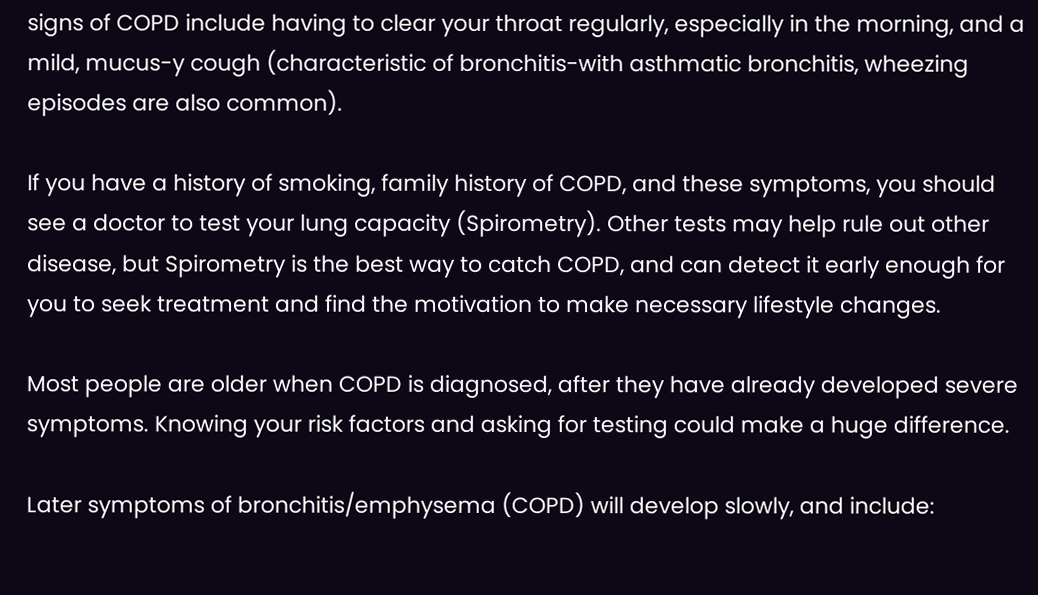signs of COPD include having to clear your throat regularly, especially in the morning, and a mild, mucus-y cough (characteristic of bronchitis-with asthmatic bronchitis, wheezing episodes are also common).

If you have a history of smoking, family history of COPD, and these symptoms, you should see a doctor to test your lung capacity (Spirometry). Other tests may help rule out other disease, but Spirometry is the best way to catch COPD, and can detect it early enough for you to seek treatment and find the motivation to make necessary lifestyle changes.

Most people are older when COPD is diagnosed, after they have already developed severe symptoms. Knowing your risk factors and asking for testing could make a huge difference.

Later symptoms of bronchitis/emphysema (COPD) will develop slowly, and include: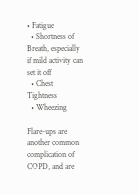• Fatigue
  • Shortness of Breath, especially if mild activity can set it off
  • Chest Tightness
  • Wheezing

Flare-ups are another common complication of COPD, and are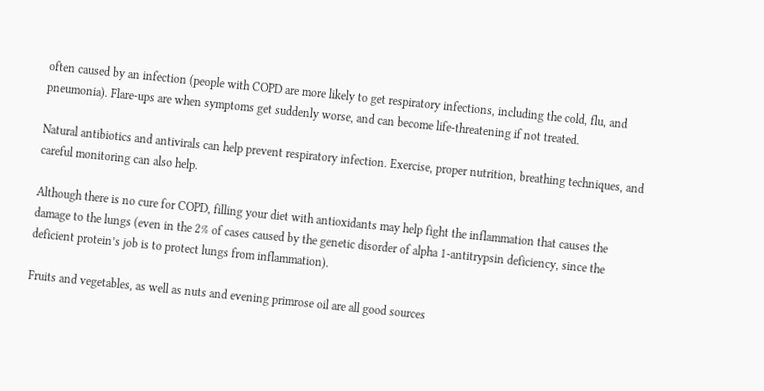often caused by an infection (people with COPD are more likely to get respiratory infections, including the cold, flu, and pneumonia). Flare-ups are when symptoms get suddenly worse, and can become life-threatening if not treated.

Natural antibiotics and antivirals can help prevent respiratory infection. Exercise, proper nutrition, breathing techniques, and careful monitoring can also help.

Although there is no cure for COPD, filling your diet with antioxidants may help fight the inflammation that causes the damage to the lungs (even in the 2% of cases caused by the genetic disorder of alpha 1-antitrypsin deficiency, since the deficient protein’s job is to protect lungs from inflammation).

Fruits and vegetables, as well as nuts and evening primrose oil are all good sources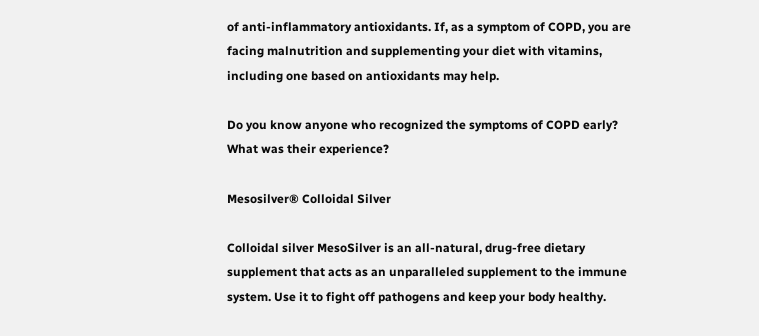of anti-inflammatory antioxidants. If, as a symptom of COPD, you are facing malnutrition and supplementing your diet with vitamins, including one based on antioxidants may help.

Do you know anyone who recognized the symptoms of COPD early? What was their experience?

Mesosilver® Colloidal Silver

Colloidal silver MesoSilver is an all-natural, drug-free dietary supplement that acts as an unparalleled supplement to the immune system. Use it to fight off pathogens and keep your body healthy.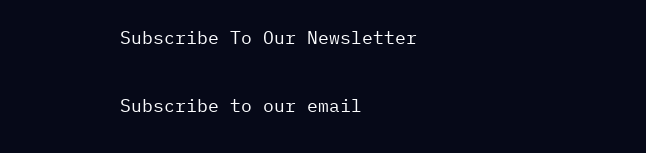Subscribe To Our Newsletter

Subscribe to our email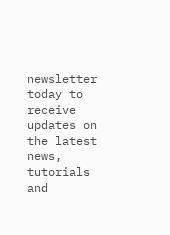newsletter today to receive updates on the latest news, tutorials and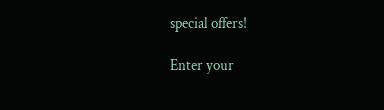special offers!

Enter your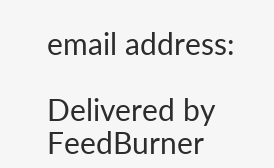email address:

Delivered by FeedBurner